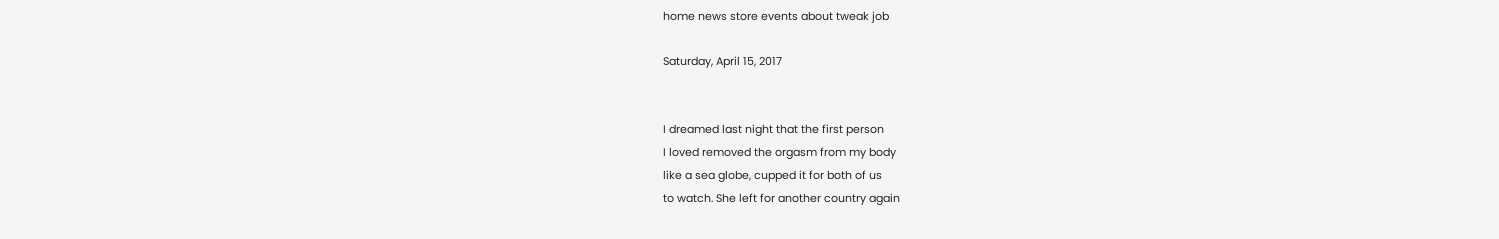home news store events about tweak job

Saturday, April 15, 2017


I dreamed last night that the first person
I loved removed the orgasm from my body
like a sea globe, cupped it for both of us
to watch. She left for another country again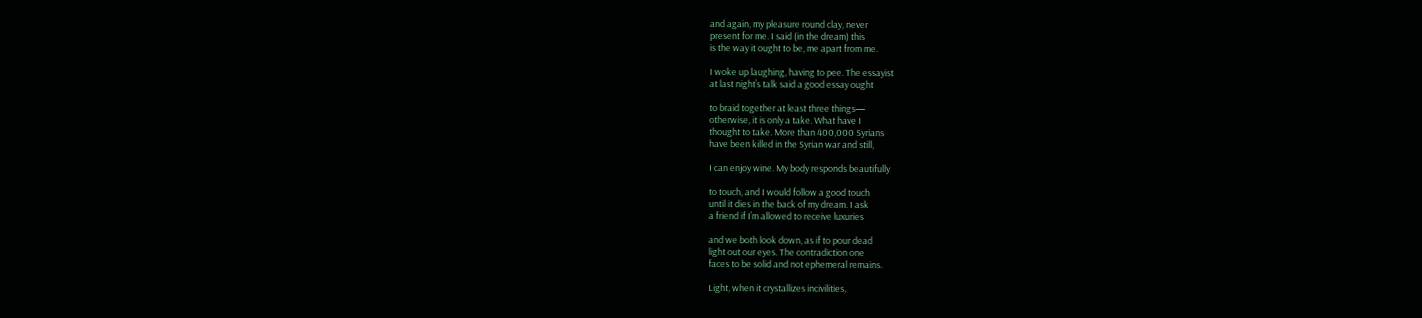and again, my pleasure round clay, never
present for me. I said (in the dream) this
is the way it ought to be, me apart from me.

I woke up laughing, having to pee. The essayist
at last night’s talk said a good essay ought

to braid together at least three things—
otherwise, it is only a take. What have I
thought to take. More than 400,000 Syrians
have been killed in the Syrian war and still,

I can enjoy wine. My body responds beautifully

to touch, and I would follow a good touch
until it dies in the back of my dream. I ask
a friend if I’m allowed to receive luxuries

and we both look down, as if to pour dead
light out our eyes. The contradiction one
faces to be solid and not ephemeral remains.

Light, when it crystallizes incivilities,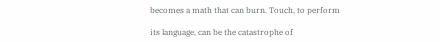becomes a math that can burn. Touch, to perform

its language, can be the catastrophe of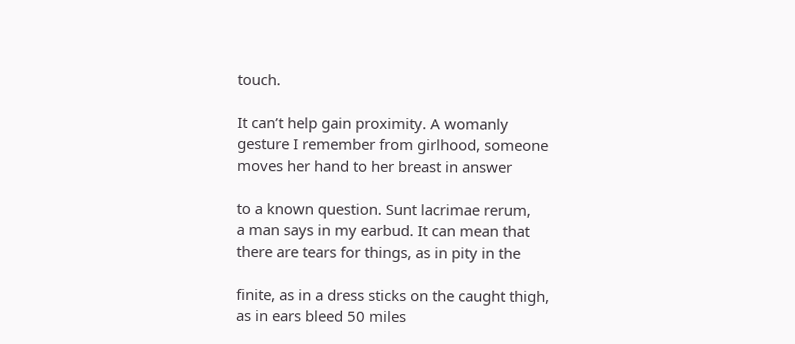touch.

It can’t help gain proximity. A womanly
gesture I remember from girlhood, someone
moves her hand to her breast in answer

to a known question. Sunt lacrimae rerum,
a man says in my earbud. It can mean that
there are tears for things, as in pity in the

finite, as in a dress sticks on the caught thigh,
as in ears bleed 50 miles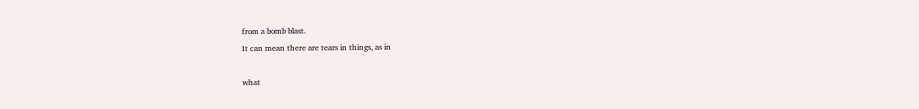from a bomb blast.
It can mean there are tears in things, as in

what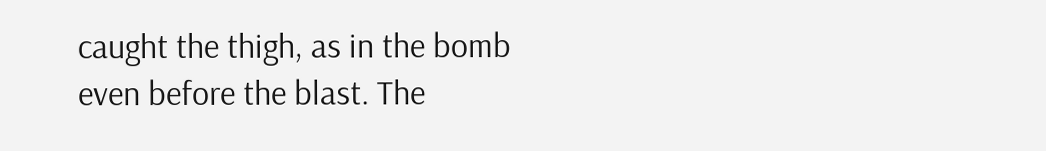caught the thigh, as in the bomb
even before the blast. The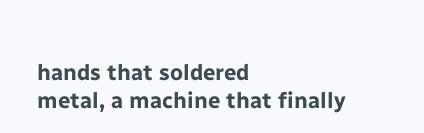hands that soldered
metal, a machine that finally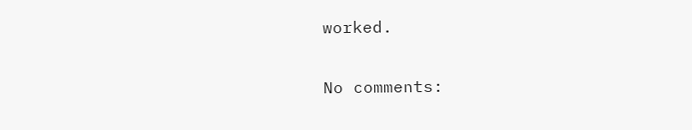worked.

No comments: